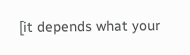[it depends what your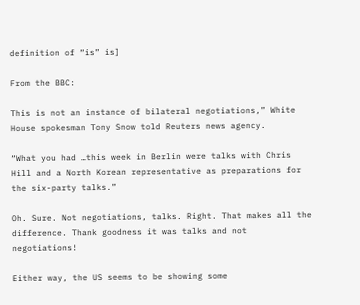definition of “is” is]

From the BBC:

This is not an instance of bilateral negotiations,” White House spokesman Tony Snow told Reuters news agency.

“What you had …this week in Berlin were talks with Chris Hill and a North Korean representative as preparations for the six-party talks.”

Oh. Sure. Not negotiations, talks. Right. That makes all the difference. Thank goodness it was talks and not negotiations!

Either way, the US seems to be showing some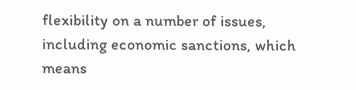flexibility on a number of issues, including economic sanctions, which means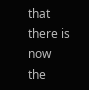that there is now the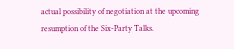actual possibility of negotiation at the upcoming resumption of the Six-Party Talks.